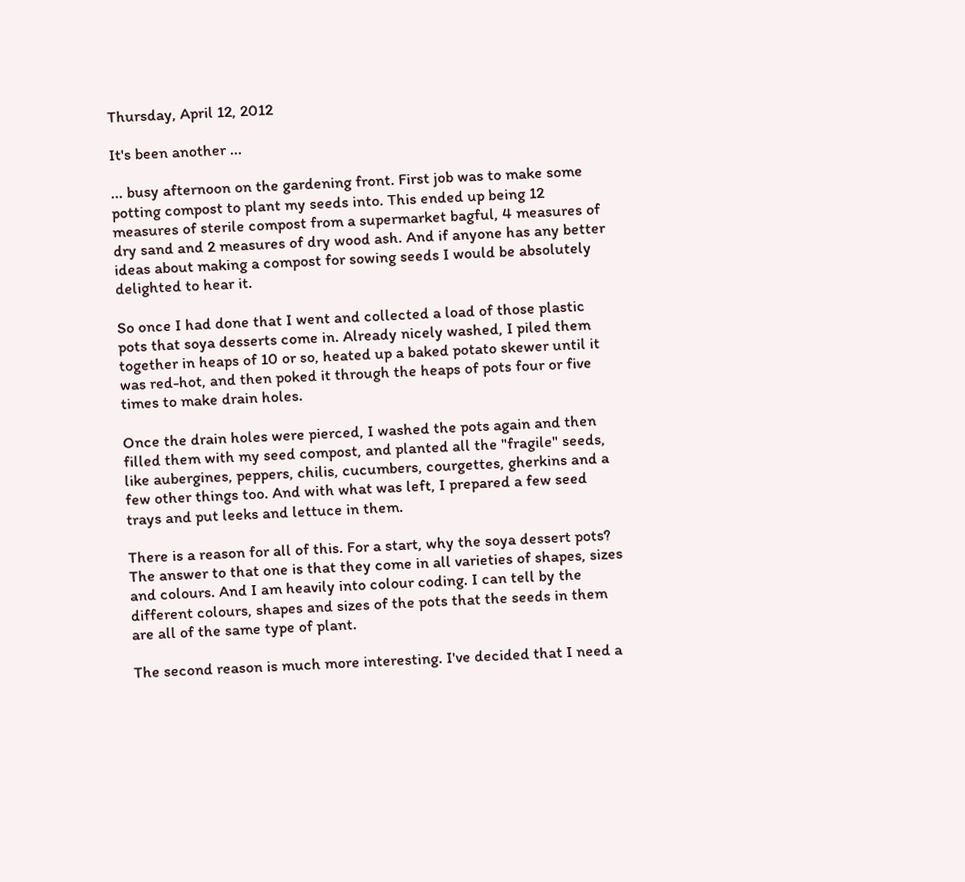Thursday, April 12, 2012

It's been another ...

... busy afternoon on the gardening front. First job was to make some potting compost to plant my seeds into. This ended up being 12 measures of sterile compost from a supermarket bagful, 4 measures of dry sand and 2 measures of dry wood ash. And if anyone has any better ideas about making a compost for sowing seeds I would be absolutely delighted to hear it.

So once I had done that I went and collected a load of those plastic pots that soya desserts come in. Already nicely washed, I piled them together in heaps of 10 or so, heated up a baked potato skewer until it was red-hot, and then poked it through the heaps of pots four or five times to make drain holes.

Once the drain holes were pierced, I washed the pots again and then filled them with my seed compost, and planted all the "fragile" seeds, like aubergines, peppers, chilis, cucumbers, courgettes, gherkins and a few other things too. And with what was left, I prepared a few seed trays and put leeks and lettuce in them.

There is a reason for all of this. For a start, why the soya dessert pots? The answer to that one is that they come in all varieties of shapes, sizes and colours. And I am heavily into colour coding. I can tell by the different colours, shapes and sizes of the pots that the seeds in them are all of the same type of plant.

The second reason is much more interesting. I've decided that I need a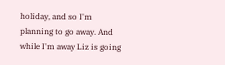holiday, and so I'm planning to go away. And while I'm away Liz is going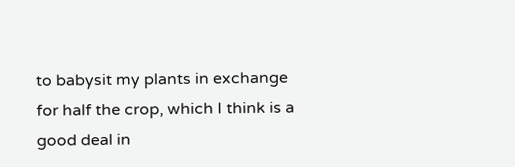to babysit my plants in exchange for half the crop, which I think is a good deal in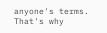anyone's terms. That's why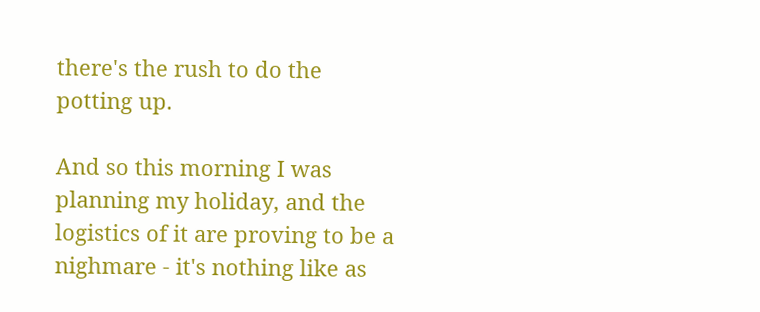there's the rush to do the potting up.

And so this morning I was planning my holiday, and the logistics of it are proving to be a nighmare - it's nothing like as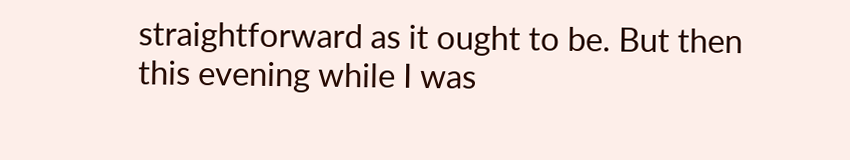straightforward as it ought to be. But then this evening while I was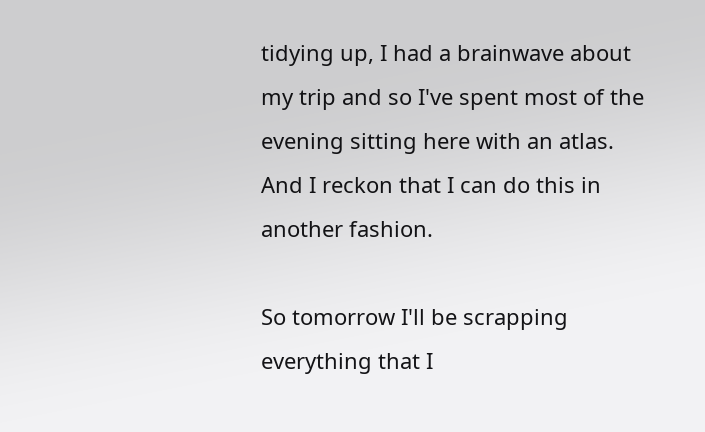tidying up, I had a brainwave about my trip and so I've spent most of the evening sitting here with an atlas. And I reckon that I can do this in another fashion.

So tomorrow I'll be scrapping everything that I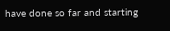have done so far and starting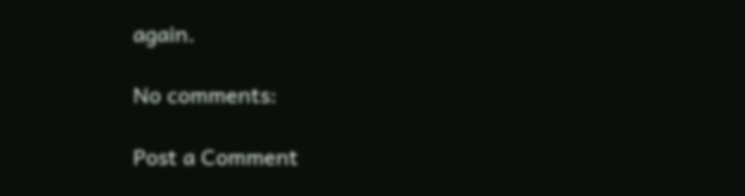again.

No comments:

Post a Comment